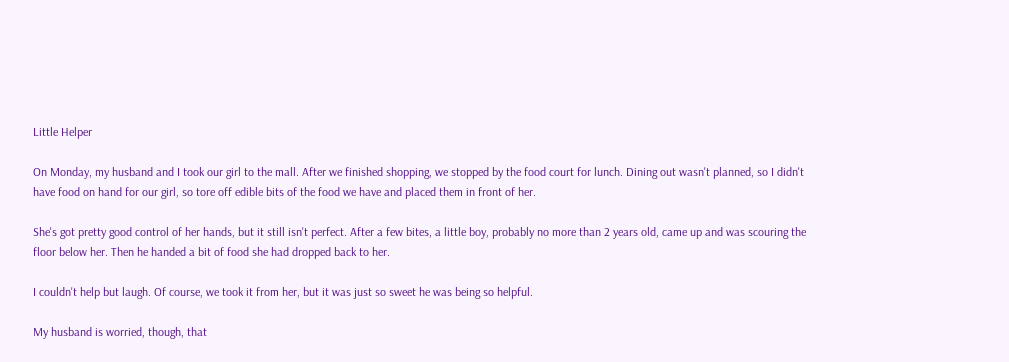Little Helper

On Monday, my husband and I took our girl to the mall. After we finished shopping, we stopped by the food court for lunch. Dining out wasn't planned, so I didn't have food on hand for our girl, so tore off edible bits of the food we have and placed them in front of her.

She's got pretty good control of her hands, but it still isn't perfect. After a few bites, a little boy, probably no more than 2 years old, came up and was scouring the floor below her. Then he handed a bit of food she had dropped back to her.

I couldn't help but laugh. Of course, we took it from her, but it was just so sweet he was being so helpful.

My husband is worried, though, that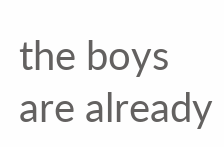the boys are already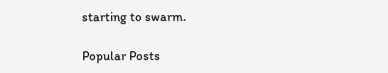starting to swarm.

Popular Posts